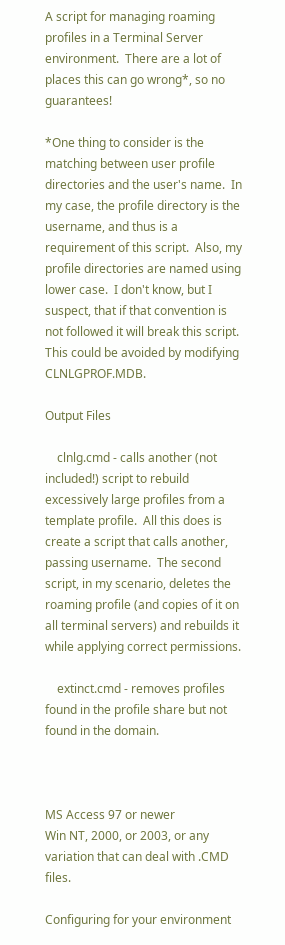A script for managing roaming profiles in a Terminal Server environment.  There are a lot of places this can go wrong*, so no guarantees!

*One thing to consider is the matching between user profile directories and the user's name.  In my case, the profile directory is the username, and thus is a requirement of this script.  Also, my profile directories are named using lower case.  I don't know, but I suspect, that if that convention is not followed it will break this script.  This could be avoided by modifying CLNLGPROF.MDB.

Output Files

    clnlg.cmd - calls another (not included!) script to rebuild excessively large profiles from a template profile.  All this does is create a script that calls another, passing username.  The second script, in my scenario, deletes the roaming profile (and copies of it on all terminal servers) and rebuilds it while applying correct permissions.

    extinct.cmd - removes profiles found in the profile share but not found in the domain.



MS Access 97 or newer
Win NT, 2000, or 2003, or any variation that can deal with .CMD files.

Configuring for your environment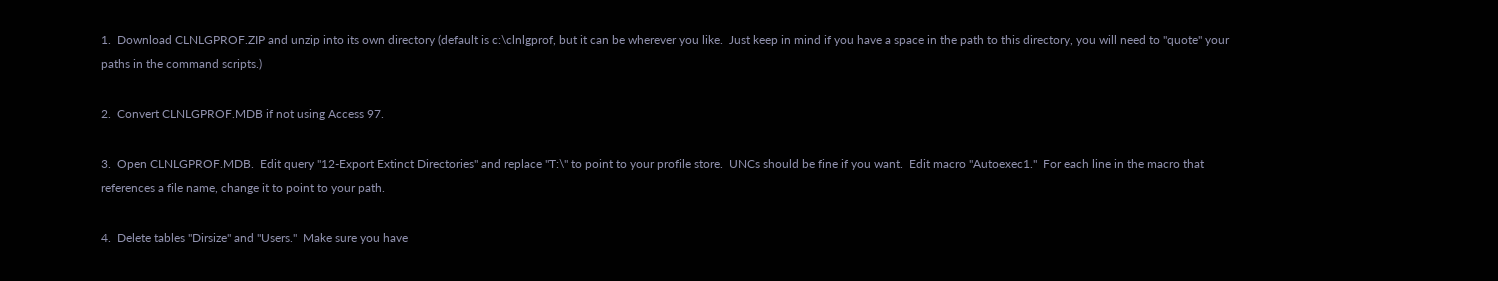1.  Download CLNLGPROF.ZIP and unzip into its own directory (default is c:\clnlgprof, but it can be wherever you like.  Just keep in mind if you have a space in the path to this directory, you will need to "quote" your paths in the command scripts.)

2.  Convert CLNLGPROF.MDB if not using Access 97.

3.  Open CLNLGPROF.MDB.  Edit query "12-Export Extinct Directories" and replace "T:\" to point to your profile store.  UNCs should be fine if you want.  Edit macro "Autoexec1."  For each line in the macro that references a file name, change it to point to your path.

4.  Delete tables "Dirsize" and "Users."  Make sure you have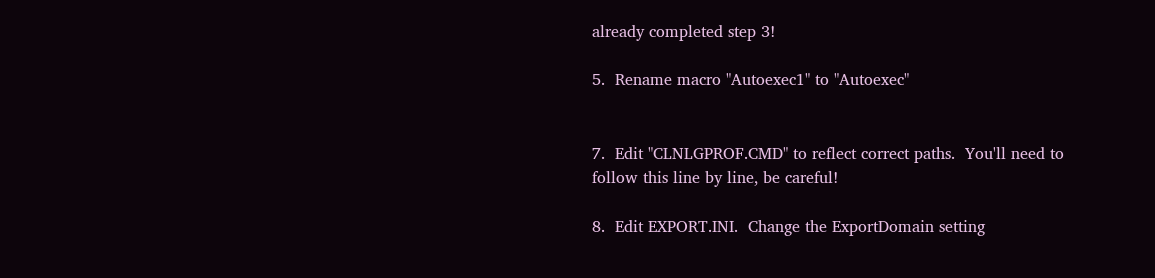already completed step 3!

5.  Rename macro "Autoexec1" to "Autoexec"


7.  Edit "CLNLGPROF.CMD" to reflect correct paths.  You'll need to follow this line by line, be careful!

8.  Edit EXPORT.INI.  Change the ExportDomain setting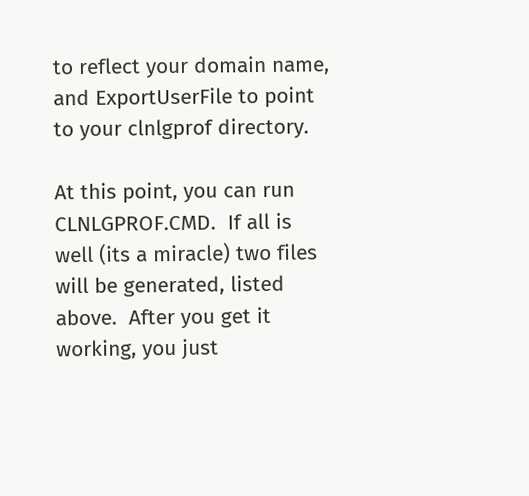to reflect your domain name, and ExportUserFile to point to your clnlgprof directory.

At this point, you can run CLNLGPROF.CMD.  If all is well (its a miracle) two files will be generated, listed above.  After you get it working, you just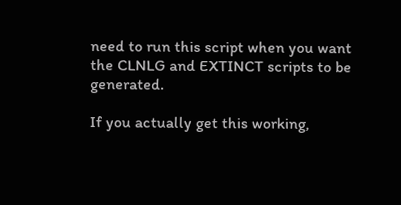need to run this script when you want the CLNLG and EXTINCT scripts to be generated.

If you actually get this working,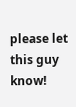please let this guy know!